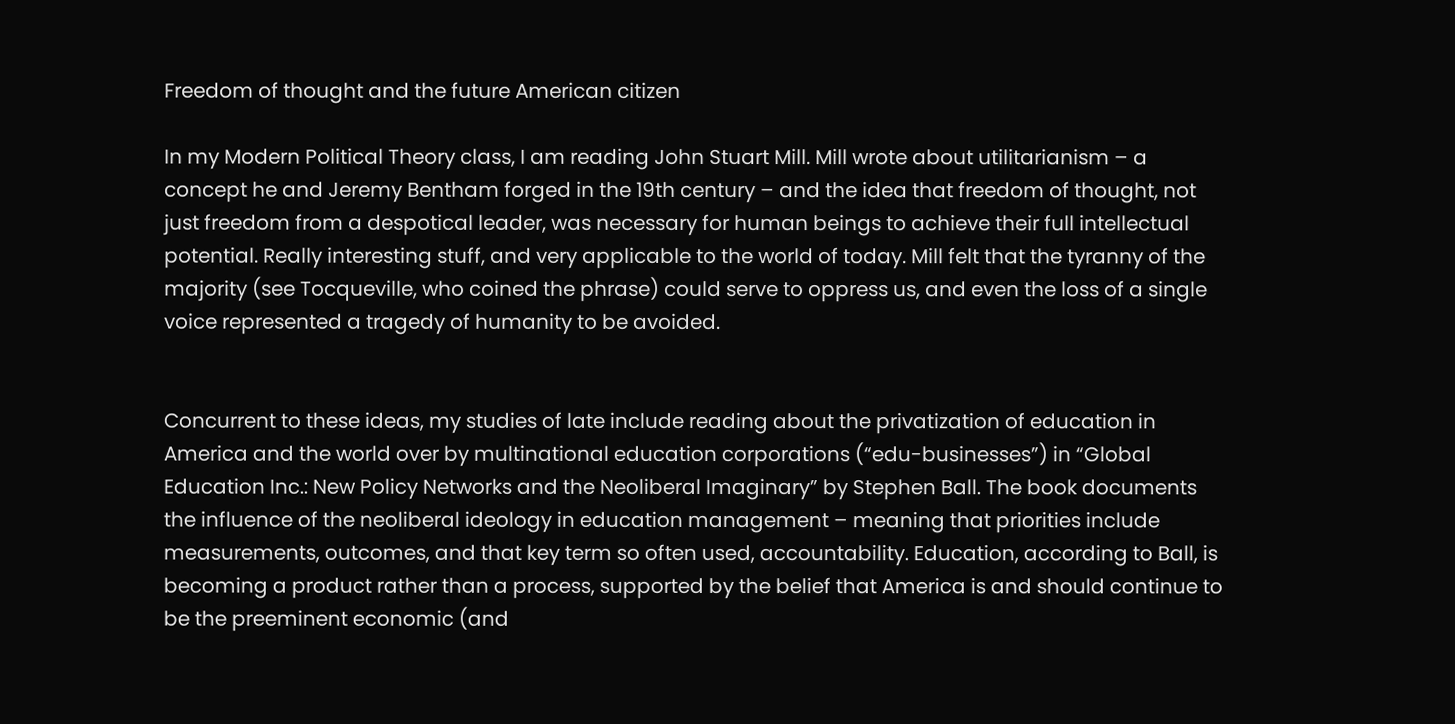Freedom of thought and the future American citizen

In my Modern Political Theory class, I am reading John Stuart Mill. Mill wrote about utilitarianism – a concept he and Jeremy Bentham forged in the 19th century – and the idea that freedom of thought, not just freedom from a despotical leader, was necessary for human beings to achieve their full intellectual potential. Really interesting stuff, and very applicable to the world of today. Mill felt that the tyranny of the majority (see Tocqueville, who coined the phrase) could serve to oppress us, and even the loss of a single voice represented a tragedy of humanity to be avoided.


Concurrent to these ideas, my studies of late include reading about the privatization of education in America and the world over by multinational education corporations (“edu-businesses”) in “Global Education Inc.: New Policy Networks and the Neoliberal Imaginary” by Stephen Ball. The book documents the influence of the neoliberal ideology in education management – meaning that priorities include measurements, outcomes, and that key term so often used, accountability. Education, according to Ball, is becoming a product rather than a process, supported by the belief that America is and should continue to be the preeminent economic (and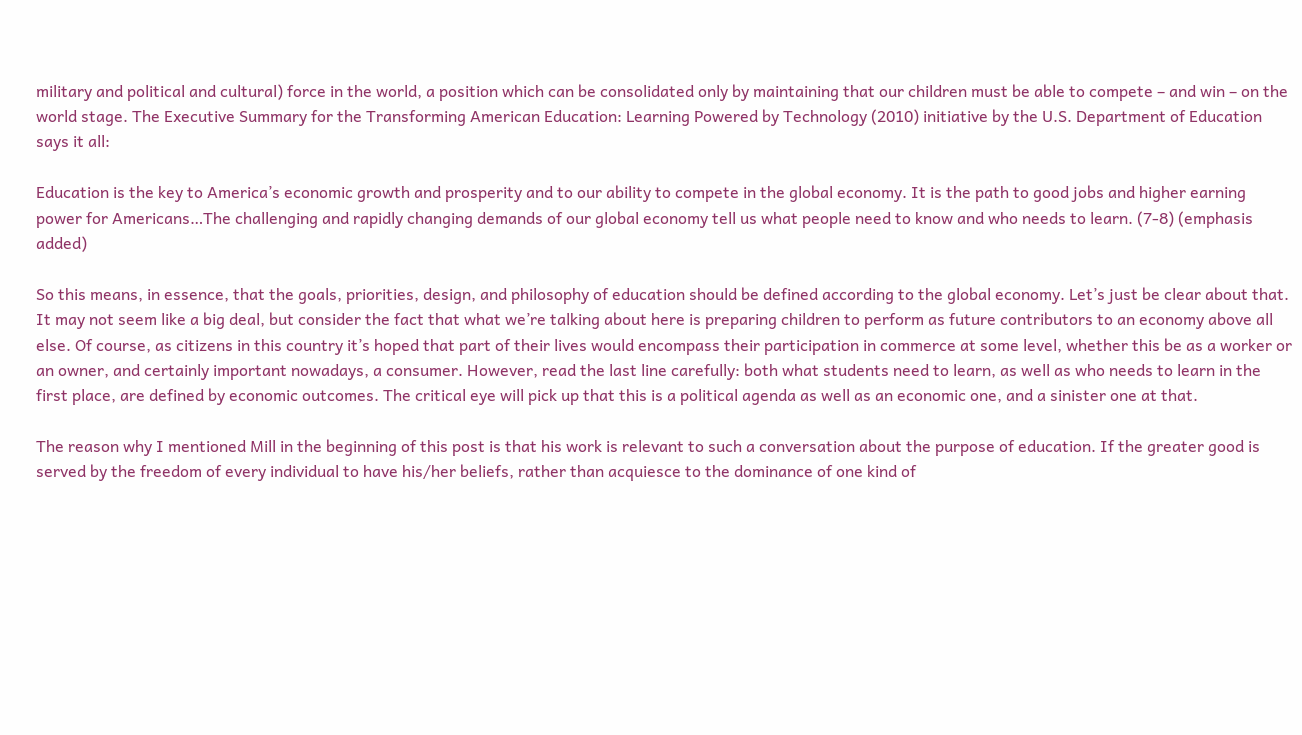military and political and cultural) force in the world, a position which can be consolidated only by maintaining that our children must be able to compete – and win – on the world stage. The Executive Summary for the Transforming American Education: Learning Powered by Technology (2010) initiative by the U.S. Department of Education says it all:

Education is the key to America’s economic growth and prosperity and to our ability to compete in the global economy. It is the path to good jobs and higher earning power for Americans…The challenging and rapidly changing demands of our global economy tell us what people need to know and who needs to learn. (7-8) (emphasis added)

So this means, in essence, that the goals, priorities, design, and philosophy of education should be defined according to the global economy. Let’s just be clear about that. It may not seem like a big deal, but consider the fact that what we’re talking about here is preparing children to perform as future contributors to an economy above all else. Of course, as citizens in this country it’s hoped that part of their lives would encompass their participation in commerce at some level, whether this be as a worker or an owner, and certainly important nowadays, a consumer. However, read the last line carefully: both what students need to learn, as well as who needs to learn in the first place, are defined by economic outcomes. The critical eye will pick up that this is a political agenda as well as an economic one, and a sinister one at that.

The reason why I mentioned Mill in the beginning of this post is that his work is relevant to such a conversation about the purpose of education. If the greater good is served by the freedom of every individual to have his/her beliefs, rather than acquiesce to the dominance of one kind of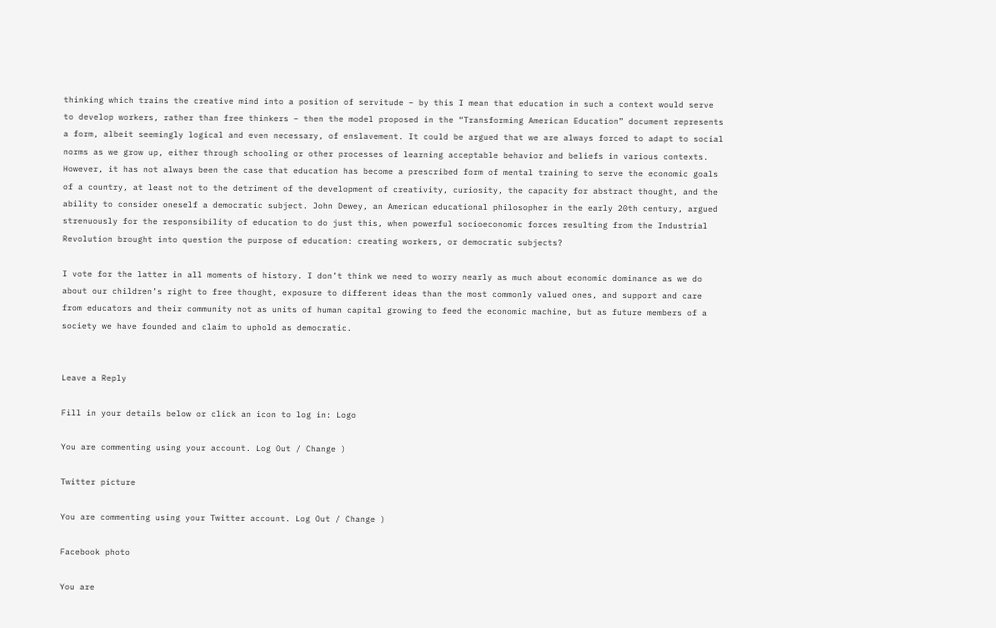thinking which trains the creative mind into a position of servitude – by this I mean that education in such a context would serve to develop workers, rather than free thinkers – then the model proposed in the “Transforming American Education” document represents a form, albeit seemingly logical and even necessary, of enslavement. It could be argued that we are always forced to adapt to social norms as we grow up, either through schooling or other processes of learning acceptable behavior and beliefs in various contexts. However, it has not always been the case that education has become a prescribed form of mental training to serve the economic goals of a country, at least not to the detriment of the development of creativity, curiosity, the capacity for abstract thought, and the ability to consider oneself a democratic subject. John Dewey, an American educational philosopher in the early 20th century, argued strenuously for the responsibility of education to do just this, when powerful socioeconomic forces resulting from the Industrial Revolution brought into question the purpose of education: creating workers, or democratic subjects?

I vote for the latter in all moments of history. I don’t think we need to worry nearly as much about economic dominance as we do about our children’s right to free thought, exposure to different ideas than the most commonly valued ones, and support and care from educators and their community not as units of human capital growing to feed the economic machine, but as future members of a society we have founded and claim to uphold as democratic.


Leave a Reply

Fill in your details below or click an icon to log in: Logo

You are commenting using your account. Log Out / Change )

Twitter picture

You are commenting using your Twitter account. Log Out / Change )

Facebook photo

You are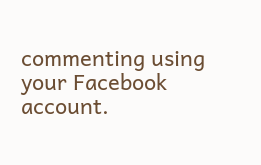commenting using your Facebook account.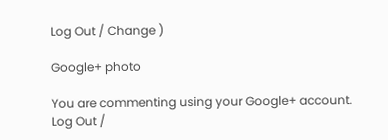Log Out / Change )

Google+ photo

You are commenting using your Google+ account. Log Out /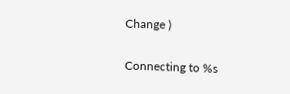Change )

Connecting to %s